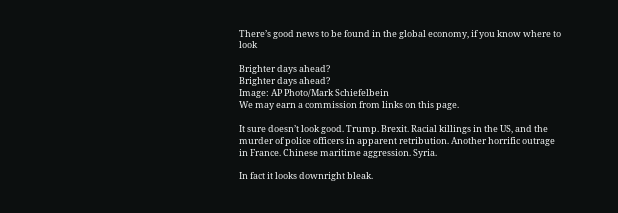There’s good news to be found in the global economy, if you know where to look

Brighter days ahead?
Brighter days ahead?
Image: AP Photo/Mark Schiefelbein
We may earn a commission from links on this page.

It sure doesn’t look good. Trump. Brexit. Racial killings in the US, and the murder of police officers in apparent retribution. Another horrific outrage in France. Chinese maritime aggression. Syria.

In fact it looks downright bleak.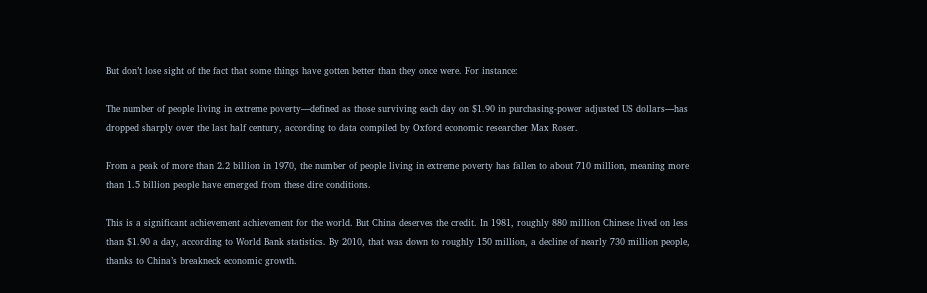But don’t lose sight of the fact that some things have gotten better than they once were. For instance:

The number of people living in extreme poverty—defined as those surviving each day on $1.90 in purchasing-power adjusted US dollars—has dropped sharply over the last half century, according to data compiled by Oxford economic researcher Max Roser.

From a peak of more than 2.2 billion in 1970, the number of people living in extreme poverty has fallen to about 710 million, meaning more than 1.5 billion people have emerged from these dire conditions.

This is a significant achievement achievement for the world. But China deserves the credit. In 1981, roughly 880 million Chinese lived on less than $1.90 a day, according to World Bank statistics. By 2010, that was down to roughly 150 million, a decline of nearly 730 million people, thanks to China’s breakneck economic growth.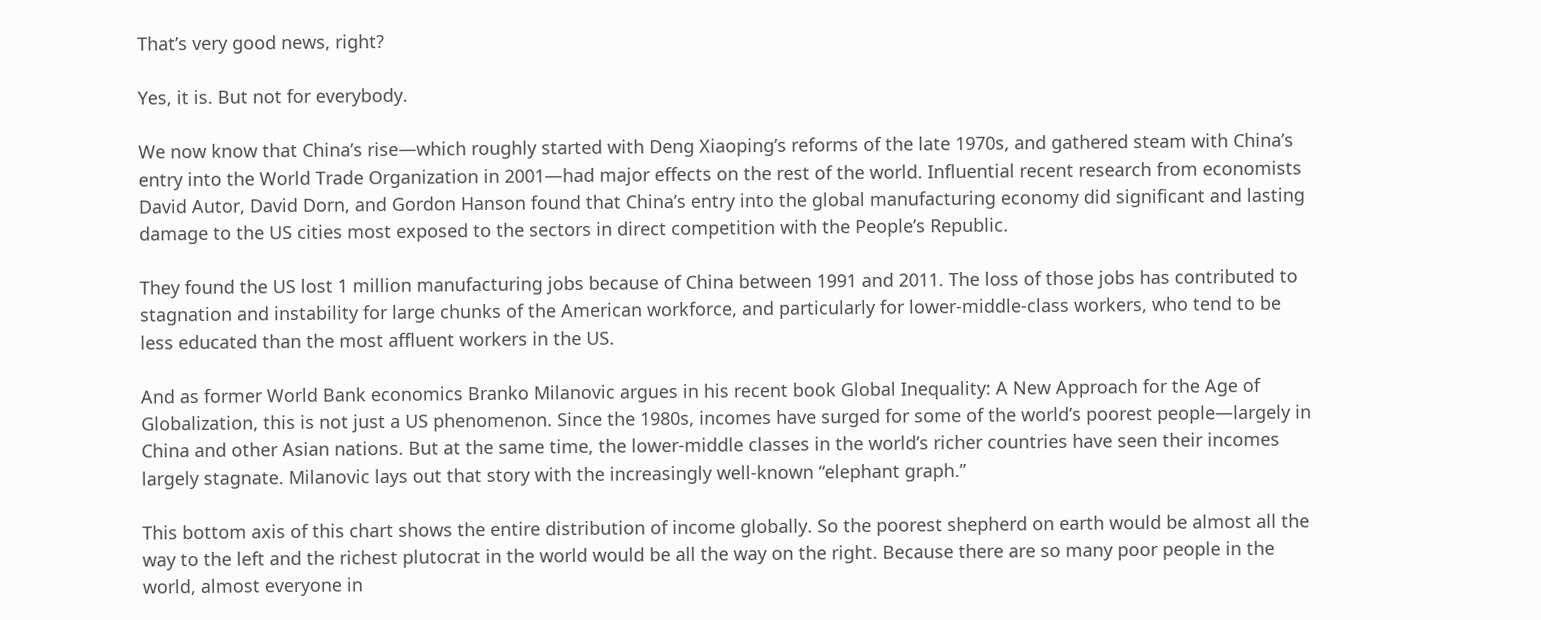That’s very good news, right?

Yes, it is. But not for everybody.

We now know that China’s rise—which roughly started with Deng Xiaoping’s reforms of the late 1970s, and gathered steam with China’s entry into the World Trade Organization in 2001—had major effects on the rest of the world. Influential recent research from economists David Autor, David Dorn, and Gordon Hanson found that China’s entry into the global manufacturing economy did significant and lasting damage to the US cities most exposed to the sectors in direct competition with the People’s Republic.

They found the US lost 1 million manufacturing jobs because of China between 1991 and 2011. The loss of those jobs has contributed to stagnation and instability for large chunks of the American workforce, and particularly for lower-middle-class workers, who tend to be less educated than the most affluent workers in the US.

And as former World Bank economics Branko Milanovic argues in his recent book Global Inequality: A New Approach for the Age of Globalization, this is not just a US phenomenon. Since the 1980s, incomes have surged for some of the world’s poorest people—largely in China and other Asian nations. But at the same time, the lower-middle classes in the world’s richer countries have seen their incomes largely stagnate. Milanovic lays out that story with the increasingly well-known “elephant graph.”

This bottom axis of this chart shows the entire distribution of income globally. So the poorest shepherd on earth would be almost all the way to the left and the richest plutocrat in the world would be all the way on the right. Because there are so many poor people in the world, almost everyone in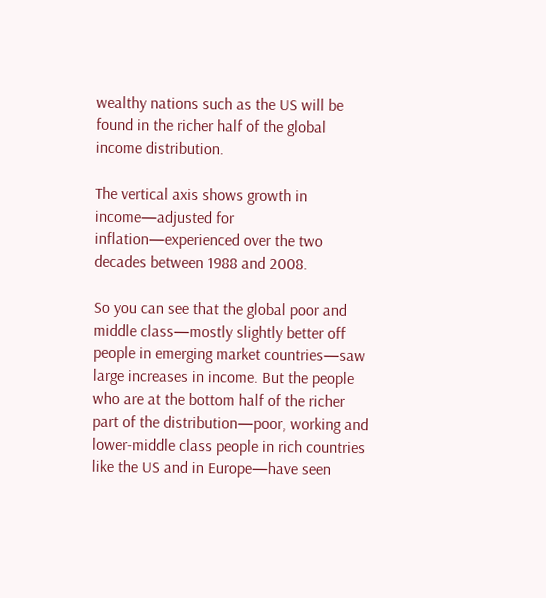wealthy nations such as the US will be found in the richer half of the global income distribution.

The vertical axis shows growth in income—adjusted for inflation—experienced over the two decades between 1988 and 2008.

So you can see that the global poor and middle class—mostly slightly better off people in emerging market countries—saw large increases in income. But the people who are at the bottom half of the richer part of the distribution—poor, working and lower-middle class people in rich countries like the US and in Europe—have seen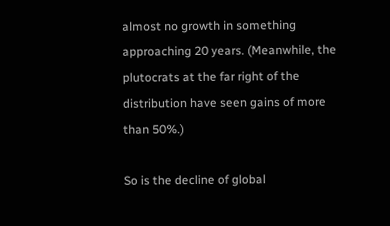almost no growth in something approaching 20 years. (Meanwhile, the plutocrats at the far right of the distribution have seen gains of more than 50%.)

So is the decline of global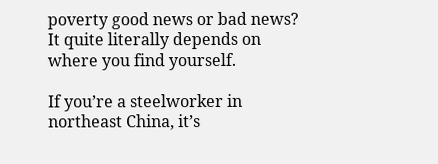poverty good news or bad news? It quite literally depends on where you find yourself.

If you’re a steelworker in northeast China, it’s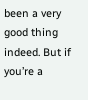been a very good thing indeed. But if you’re a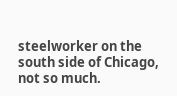steelworker on the south side of Chicago, not so much.